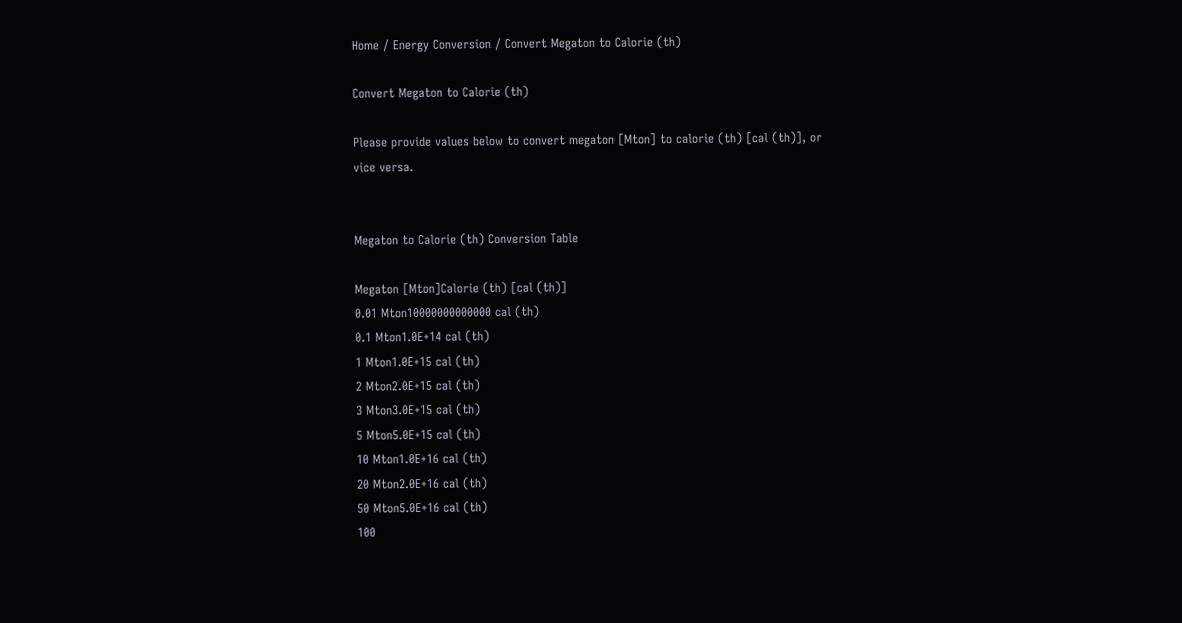Home / Energy Conversion / Convert Megaton to Calorie (th)

Convert Megaton to Calorie (th)

Please provide values below to convert megaton [Mton] to calorie (th) [cal (th)], or vice versa.


Megaton to Calorie (th) Conversion Table

Megaton [Mton]Calorie (th) [cal (th)]
0.01 Mton10000000000000 cal (th)
0.1 Mton1.0E+14 cal (th)
1 Mton1.0E+15 cal (th)
2 Mton2.0E+15 cal (th)
3 Mton3.0E+15 cal (th)
5 Mton5.0E+15 cal (th)
10 Mton1.0E+16 cal (th)
20 Mton2.0E+16 cal (th)
50 Mton5.0E+16 cal (th)
100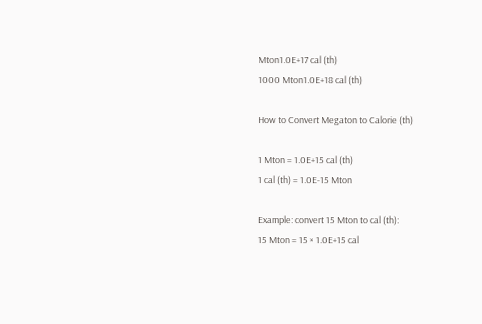Mton1.0E+17 cal (th)
1000 Mton1.0E+18 cal (th)

How to Convert Megaton to Calorie (th)

1 Mton = 1.0E+15 cal (th)
1 cal (th) = 1.0E-15 Mton

Example: convert 15 Mton to cal (th):
15 Mton = 15 × 1.0E+15 cal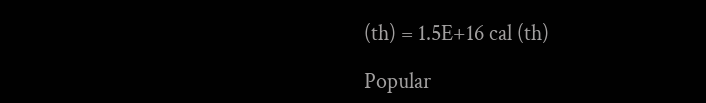(th) = 1.5E+16 cal (th)

Popular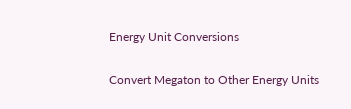Energy Unit Conversions

Convert Megaton to Other Energy Units